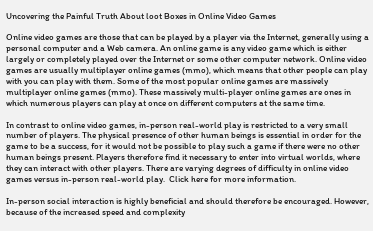Uncovering the Painful Truth About loot Boxes in Online Video Games

Online video games are those that can be played by a player via the Internet, generally using a personal computer and a Web camera. An online game is any video game which is either largely or completely played over the Internet or some other computer network. Online video games are usually multiplayer online games (mmo), which means that other people can play with you can play with them. Some of the most popular online games are massively multiplayer online games (mmo). These massively multi-player online games are ones in which numerous players can play at once on different computers at the same time.

In contrast to online video games, in-person real-world play is restricted to a very small number of players. The physical presence of other human beings is essential in order for the game to be a success, for it would not be possible to play such a game if there were no other human beings present. Players therefore find it necessary to enter into virtual worlds, where they can interact with other players. There are varying degrees of difficulty in online video games versus in-person real-world play.  Click here for more information.

In-person social interaction is highly beneficial and should therefore be encouraged. However, because of the increased speed and complexity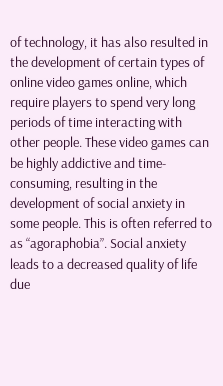of technology, it has also resulted in the development of certain types of online video games online, which require players to spend very long periods of time interacting with other people. These video games can be highly addictive and time-consuming, resulting in the development of social anxiety in some people. This is often referred to as “agoraphobia”. Social anxiety leads to a decreased quality of life due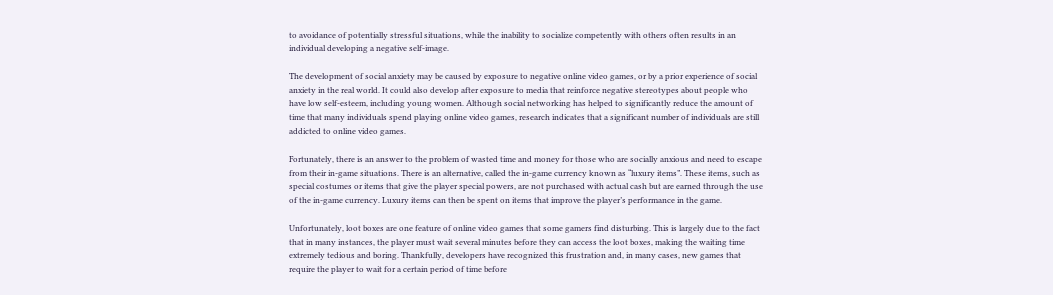to avoidance of potentially stressful situations, while the inability to socialize competently with others often results in an individual developing a negative self-image.

The development of social anxiety may be caused by exposure to negative online video games, or by a prior experience of social anxiety in the real world. It could also develop after exposure to media that reinforce negative stereotypes about people who have low self-esteem, including young women. Although social networking has helped to significantly reduce the amount of time that many individuals spend playing online video games, research indicates that a significant number of individuals are still addicted to online video games.

Fortunately, there is an answer to the problem of wasted time and money for those who are socially anxious and need to escape from their in-game situations. There is an alternative, called the in-game currency known as “luxury items”. These items, such as special costumes or items that give the player special powers, are not purchased with actual cash but are earned through the use of the in-game currency. Luxury items can then be spent on items that improve the player’s performance in the game.

Unfortunately, loot boxes are one feature of online video games that some gamers find disturbing. This is largely due to the fact that in many instances, the player must wait several minutes before they can access the loot boxes, making the waiting time extremely tedious and boring. Thankfully, developers have recognized this frustration and, in many cases, new games that require the player to wait for a certain period of time before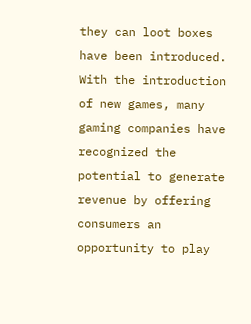they can loot boxes have been introduced. With the introduction of new games, many gaming companies have recognized the potential to generate revenue by offering consumers an opportunity to play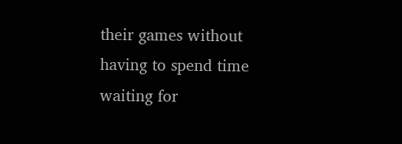their games without having to spend time waiting for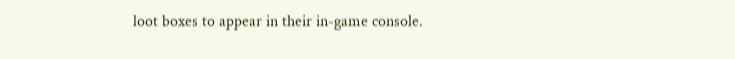loot boxes to appear in their in-game console.